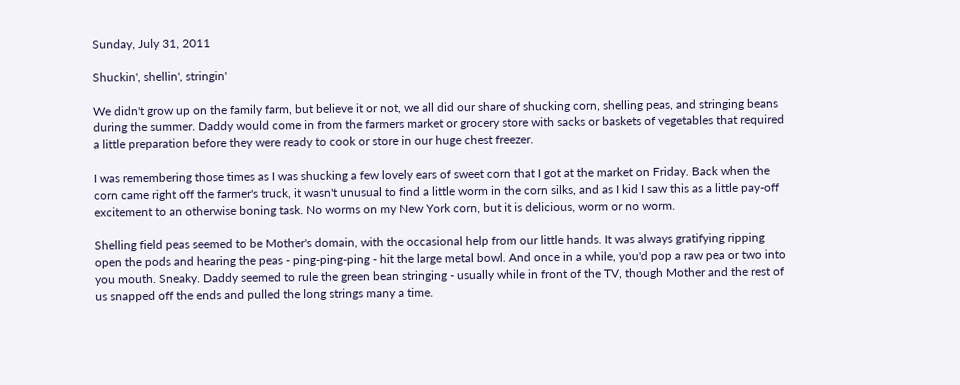Sunday, July 31, 2011

Shuckin', shellin', stringin'

We didn't grow up on the family farm, but believe it or not, we all did our share of shucking corn, shelling peas, and stringing beans during the summer. Daddy would come in from the farmers market or grocery store with sacks or baskets of vegetables that required a little preparation before they were ready to cook or store in our huge chest freezer.

I was remembering those times as I was shucking a few lovely ears of sweet corn that I got at the market on Friday. Back when the corn came right off the farmer's truck, it wasn't unusual to find a little worm in the corn silks, and as I kid I saw this as a little pay-off excitement to an otherwise boning task. No worms on my New York corn, but it is delicious, worm or no worm.

Shelling field peas seemed to be Mother's domain, with the occasional help from our little hands. It was always gratifying ripping open the pods and hearing the peas - ping-ping-ping - hit the large metal bowl. And once in a while, you'd pop a raw pea or two into you mouth. Sneaky. Daddy seemed to rule the green bean stringing - usually while in front of the TV, though Mother and the rest of us snapped off the ends and pulled the long strings many a time.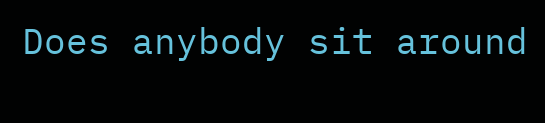Does anybody sit around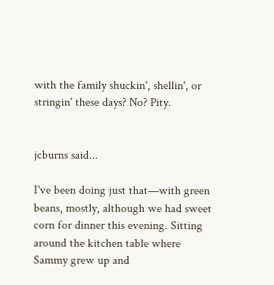with the family shuckin', shellin', or stringin' these days? No? Pity.


jcburns said...

I've been doing just that—with green beans, mostly, although we had sweet corn for dinner this evening. Sitting around the kitchen table where Sammy grew up and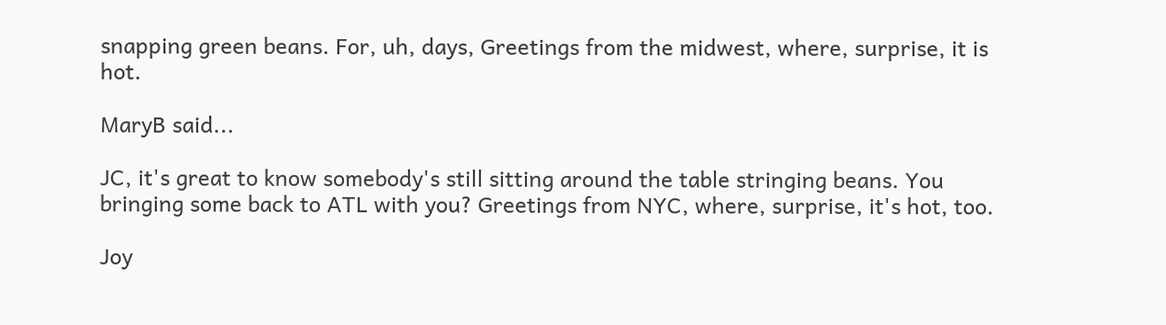snapping green beans. For, uh, days, Greetings from the midwest, where, surprise, it is hot.

MaryB said...

JC, it's great to know somebody's still sitting around the table stringing beans. You bringing some back to ATL with you? Greetings from NYC, where, surprise, it's hot, too.

Joy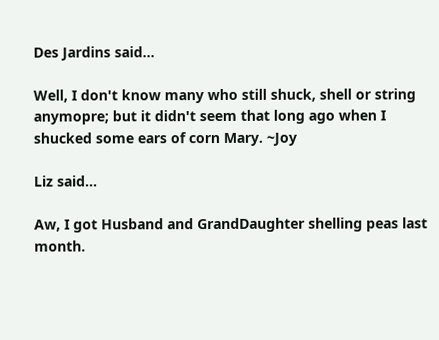Des Jardins said...

Well, I don't know many who still shuck, shell or string anymopre; but it didn't seem that long ago when I shucked some ears of corn Mary. ~Joy

Liz said...

Aw, I got Husband and GrandDaughter shelling peas last month.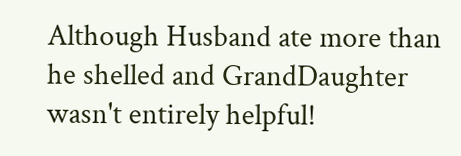Although Husband ate more than he shelled and GrandDaughter wasn't entirely helpful!